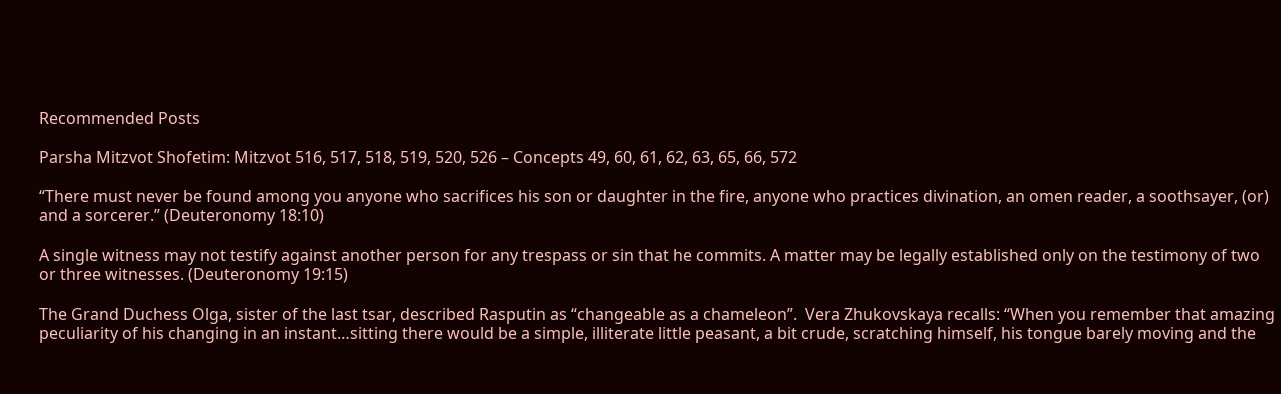Recommended Posts

Parsha Mitzvot Shofetim: Mitzvot 516, 517, 518, 519, 520, 526 – Concepts 49, 60, 61, 62, 63, 65, 66, 572

“There must never be found among you anyone who sacrifices his son or daughter in the fire, anyone who practices divination, an omen reader, a soothsayer, (or) and a sorcerer.” (Deuteronomy 18:10)

A single witness may not testify against another person for any trespass or sin that he commits. A matter may be legally established only on the testimony of two or three witnesses. (Deuteronomy 19:15)

The Grand Duchess Olga, sister of the last tsar, described Rasputin as “changeable as a chameleon”.  Vera Zhukovskaya recalls: “When you remember that amazing peculiarity of his changing in an instant…sitting there would be a simple, illiterate little peasant, a bit crude, scratching himself, his tongue barely moving and the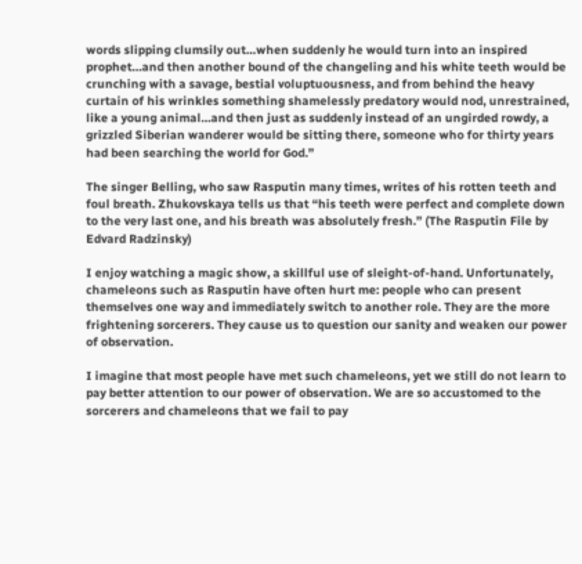words slipping clumsily out…when suddenly he would turn into an inspired prophet…and then another bound of the changeling and his white teeth would be crunching with a savage, bestial voluptuousness, and from behind the heavy curtain of his wrinkles something shamelessly predatory would nod, unrestrained, like a young animal…and then just as suddenly instead of an ungirded rowdy, a grizzled Siberian wanderer would be sitting there, someone who for thirty years had been searching the world for God.”

The singer Belling, who saw Rasputin many times, writes of his rotten teeth and foul breath. Zhukovskaya tells us that “his teeth were perfect and complete down to the very last one, and his breath was absolutely fresh.” (The Rasputin File by Edvard Radzinsky)

I enjoy watching a magic show, a skillful use of sleight-of-hand. Unfortunately, chameleons such as Rasputin have often hurt me: people who can present themselves one way and immediately switch to another role. They are the more frightening sorcerers. They cause us to question our sanity and weaken our power of observation.

I imagine that most people have met such chameleons, yet we still do not learn to pay better attention to our power of observation. We are so accustomed to the sorcerers and chameleons that we fail to pay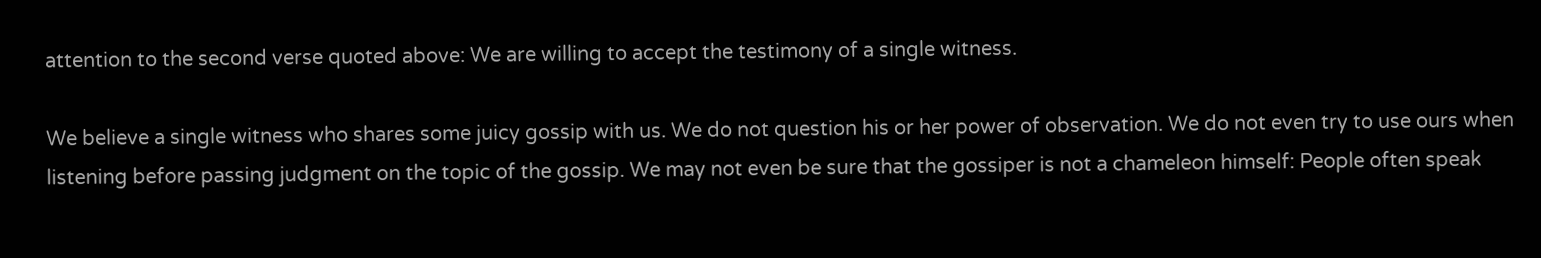attention to the second verse quoted above: We are willing to accept the testimony of a single witness.

We believe a single witness who shares some juicy gossip with us. We do not question his or her power of observation. We do not even try to use ours when listening before passing judgment on the topic of the gossip. We may not even be sure that the gossiper is not a chameleon himself: People often speak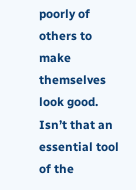poorly of others to make themselves look good. Isn’t that an essential tool of the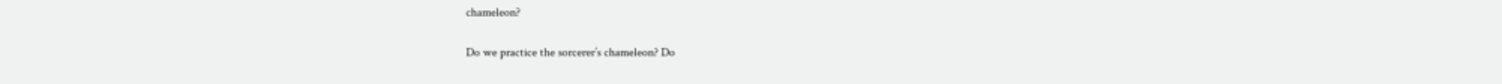chameleon?

Do we practice the sorcerer’s chameleon? Do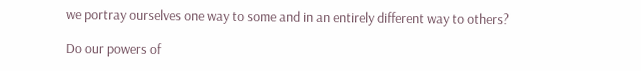we portray ourselves one way to some and in an entirely different way to others?

Do our powers of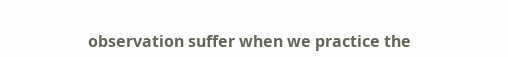observation suffer when we practice the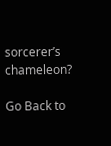sorcerer’s chameleon?

Go Back to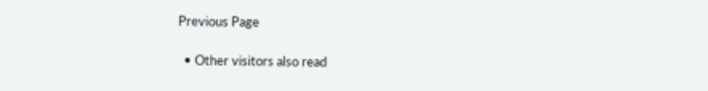Previous Page

  • Other visitors also read